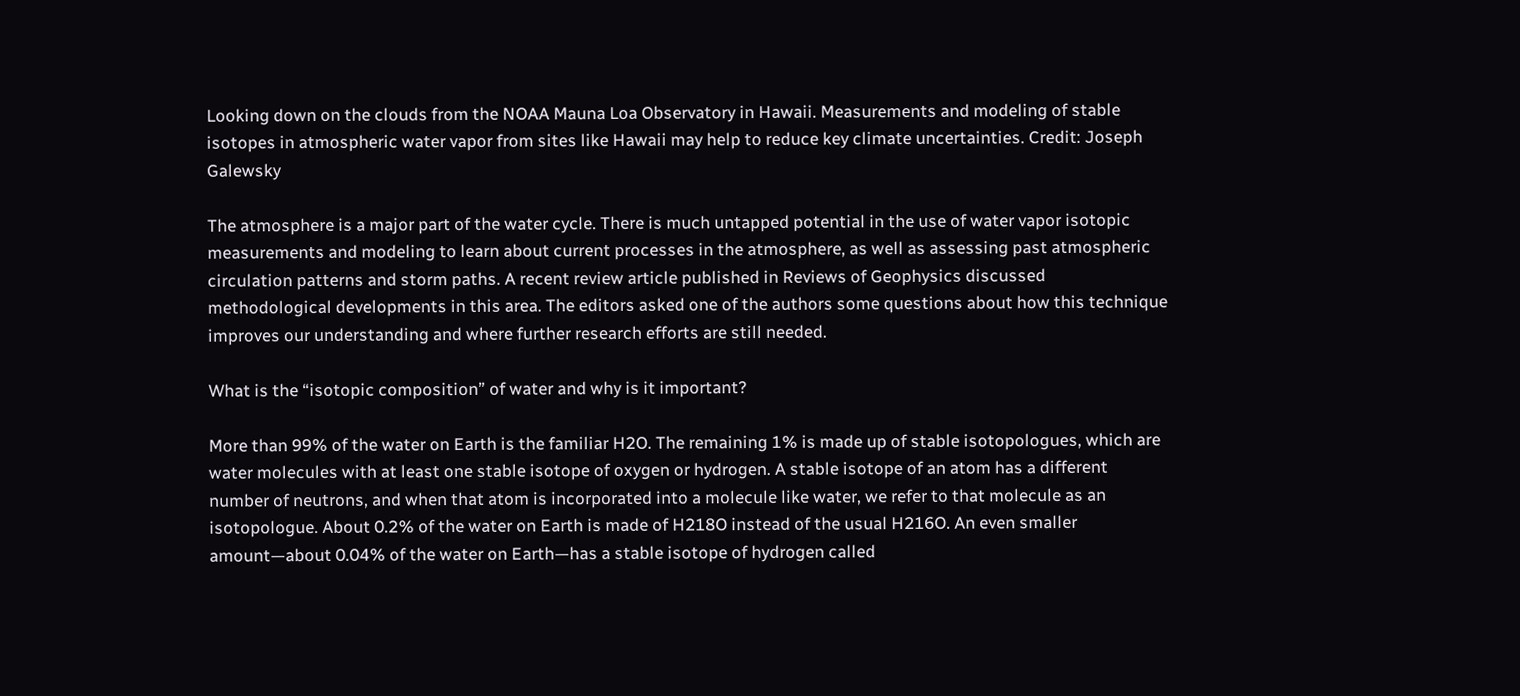Looking down on the clouds from the NOAA Mauna Loa Observatory in Hawaii. Measurements and modeling of stable isotopes in atmospheric water vapor from sites like Hawaii may help to reduce key climate uncertainties. Credit: Joseph Galewsky

The atmosphere is a major part of the water cycle. There is much untapped potential in the use of water vapor isotopic measurements and modeling to learn about current processes in the atmosphere, as well as assessing past atmospheric circulation patterns and storm paths. A recent review article published in Reviews of Geophysics discussed methodological developments in this area. The editors asked one of the authors some questions about how this technique improves our understanding and where further research efforts are still needed.

What is the “isotopic composition” of water and why is it important?

More than 99% of the water on Earth is the familiar H2O. The remaining 1% is made up of stable isotopologues, which are water molecules with at least one stable isotope of oxygen or hydrogen. A stable isotope of an atom has a different number of neutrons, and when that atom is incorporated into a molecule like water, we refer to that molecule as an isotopologue. About 0.2% of the water on Earth is made of H218O instead of the usual H216O. An even smaller amount—about 0.04% of the water on Earth—has a stable isotope of hydrogen called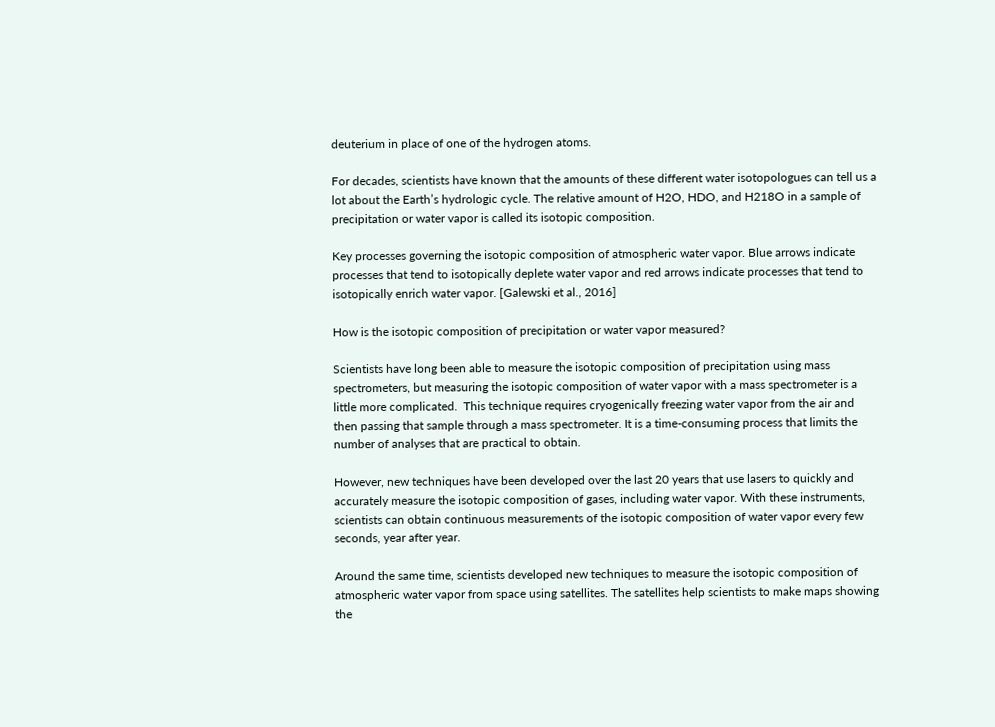deuterium in place of one of the hydrogen atoms.

For decades, scientists have known that the amounts of these different water isotopologues can tell us a lot about the Earth’s hydrologic cycle. The relative amount of H2O, HDO, and H218O in a sample of precipitation or water vapor is called its isotopic composition.

Key processes governing the isotopic composition of atmospheric water vapor. Blue arrows indicate processes that tend to isotopically deplete water vapor and red arrows indicate processes that tend to isotopically enrich water vapor. [Galewski et al., 2016]

How is the isotopic composition of precipitation or water vapor measured?

Scientists have long been able to measure the isotopic composition of precipitation using mass spectrometers, but measuring the isotopic composition of water vapor with a mass spectrometer is a little more complicated.  This technique requires cryogenically freezing water vapor from the air and then passing that sample through a mass spectrometer. It is a time-consuming process that limits the number of analyses that are practical to obtain.

However, new techniques have been developed over the last 20 years that use lasers to quickly and accurately measure the isotopic composition of gases, including water vapor. With these instruments, scientists can obtain continuous measurements of the isotopic composition of water vapor every few seconds, year after year.

Around the same time, scientists developed new techniques to measure the isotopic composition of atmospheric water vapor from space using satellites. The satellites help scientists to make maps showing the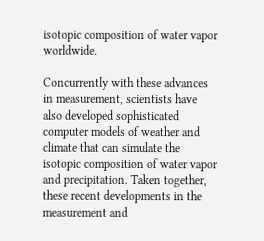isotopic composition of water vapor worldwide.

Concurrently with these advances in measurement, scientists have also developed sophisticated computer models of weather and climate that can simulate the isotopic composition of water vapor and precipitation. Taken together, these recent developments in the measurement and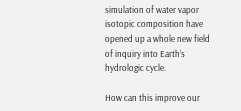simulation of water vapor isotopic composition have opened up a whole new field of inquiry into Earth’s hydrologic cycle.

How can this improve our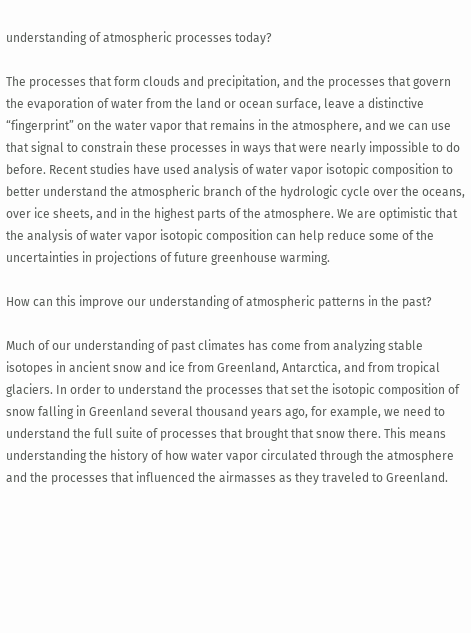understanding of atmospheric processes today?

The processes that form clouds and precipitation, and the processes that govern the evaporation of water from the land or ocean surface, leave a distinctive “fingerprint” on the water vapor that remains in the atmosphere, and we can use that signal to constrain these processes in ways that were nearly impossible to do before. Recent studies have used analysis of water vapor isotopic composition to better understand the atmospheric branch of the hydrologic cycle over the oceans, over ice sheets, and in the highest parts of the atmosphere. We are optimistic that the analysis of water vapor isotopic composition can help reduce some of the uncertainties in projections of future greenhouse warming.

How can this improve our understanding of atmospheric patterns in the past?

Much of our understanding of past climates has come from analyzing stable isotopes in ancient snow and ice from Greenland, Antarctica, and from tropical glaciers. In order to understand the processes that set the isotopic composition of snow falling in Greenland several thousand years ago, for example, we need to understand the full suite of processes that brought that snow there. This means understanding the history of how water vapor circulated through the atmosphere and the processes that influenced the airmasses as they traveled to Greenland.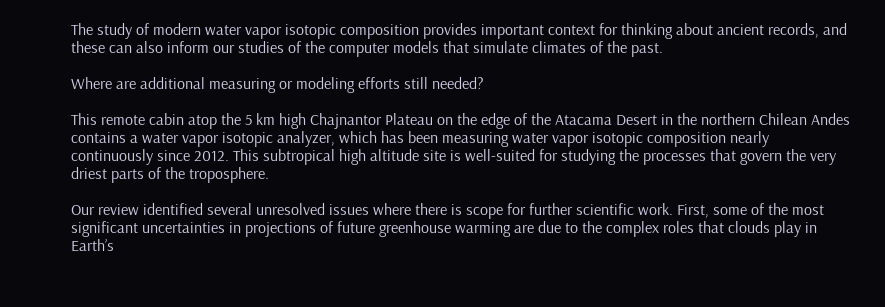The study of modern water vapor isotopic composition provides important context for thinking about ancient records, and these can also inform our studies of the computer models that simulate climates of the past.

Where are additional measuring or modeling efforts still needed?

This remote cabin atop the 5 km high Chajnantor Plateau on the edge of the Atacama Desert in the northern Chilean Andes contains a water vapor isotopic analyzer, which has been measuring water vapor isotopic composition nearly continuously since 2012. This subtropical high altitude site is well-suited for studying the processes that govern the very driest parts of the troposphere.

Our review identified several unresolved issues where there is scope for further scientific work. First, some of the most significant uncertainties in projections of future greenhouse warming are due to the complex roles that clouds play in Earth’s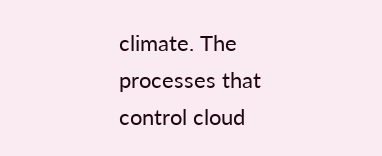climate. The processes that control cloud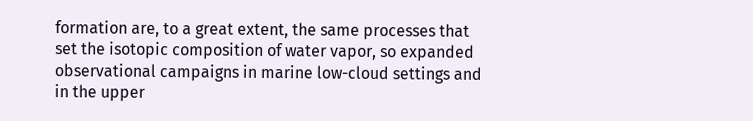formation are, to a great extent, the same processes that set the isotopic composition of water vapor, so expanded observational campaigns in marine low-cloud settings and in the upper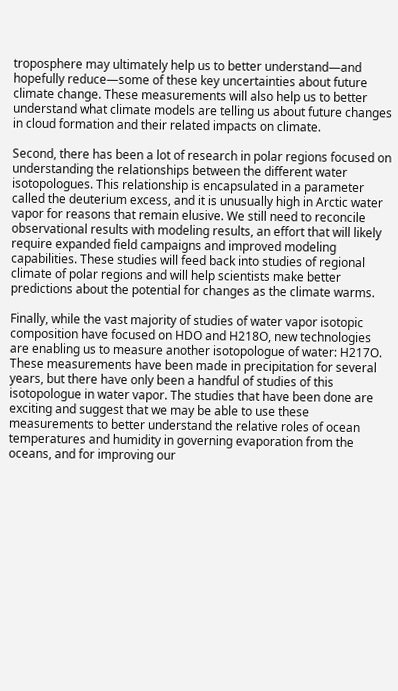troposphere may ultimately help us to better understand—and hopefully reduce—some of these key uncertainties about future climate change. These measurements will also help us to better understand what climate models are telling us about future changes in cloud formation and their related impacts on climate.

Second, there has been a lot of research in polar regions focused on understanding the relationships between the different water isotopologues. This relationship is encapsulated in a parameter called the deuterium excess, and it is unusually high in Arctic water vapor for reasons that remain elusive. We still need to reconcile observational results with modeling results, an effort that will likely require expanded field campaigns and improved modeling capabilities. These studies will feed back into studies of regional climate of polar regions and will help scientists make better predictions about the potential for changes as the climate warms.

Finally, while the vast majority of studies of water vapor isotopic composition have focused on HDO and H218O, new technologies are enabling us to measure another isotopologue of water: H217O. These measurements have been made in precipitation for several years, but there have only been a handful of studies of this isotopologue in water vapor. The studies that have been done are exciting and suggest that we may be able to use these measurements to better understand the relative roles of ocean temperatures and humidity in governing evaporation from the oceans, and for improving our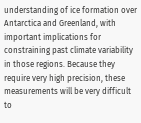understanding of ice formation over Antarctica and Greenland, with important implications for constraining past climate variability in those regions. Because they require very high precision, these measurements will be very difficult to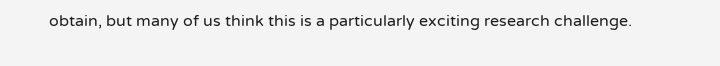obtain, but many of us think this is a particularly exciting research challenge.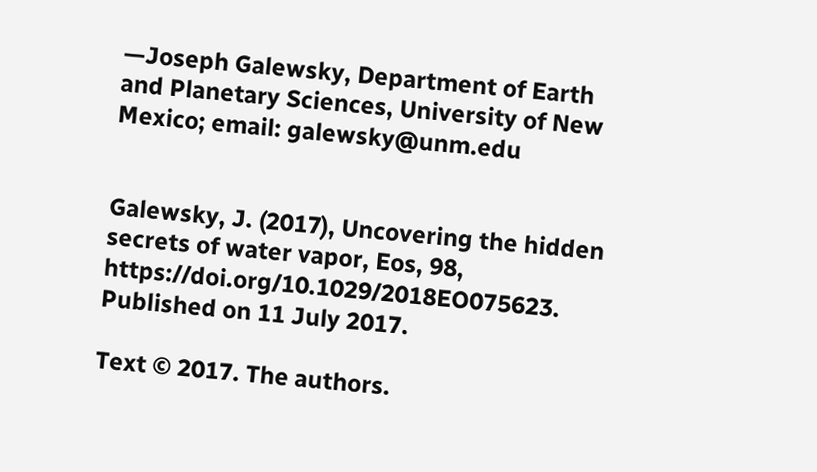—Joseph Galewsky, Department of Earth and Planetary Sciences, University of New Mexico; email: galewsky@unm.edu


Galewsky, J. (2017), Uncovering the hidden secrets of water vapor, Eos, 98, https://doi.org/10.1029/2018EO075623. Published on 11 July 2017.

Text © 2017. The authors.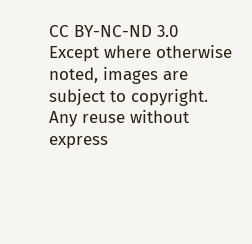CC BY-NC-ND 3.0
Except where otherwise noted, images are subject to copyright. Any reuse without express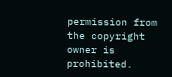permission from the copyright owner is prohibited.